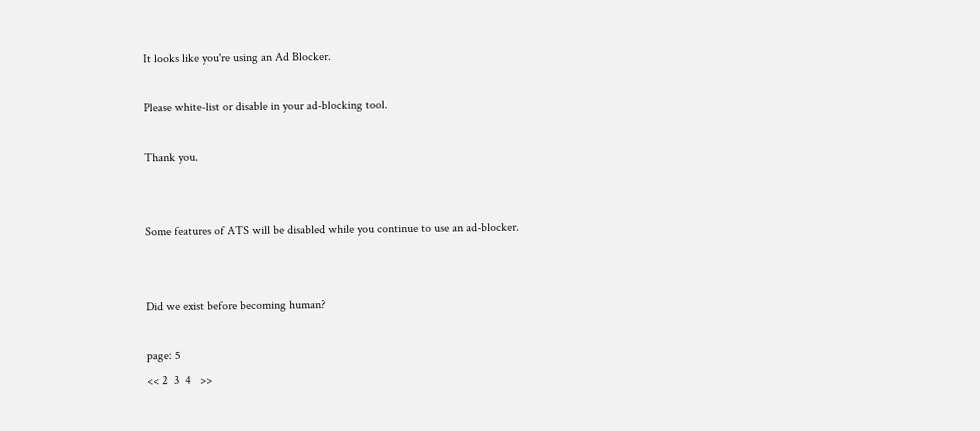It looks like you're using an Ad Blocker.

Please white-list or disable in your ad-blocking tool.

Thank you.


Some features of ATS will be disabled while you continue to use an ad-blocker.


Did we exist before becoming human?

page: 5
<< 2  3  4   >>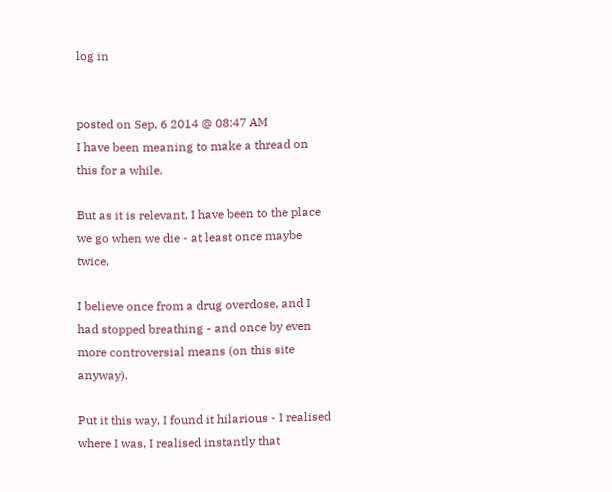log in


posted on Sep, 6 2014 @ 08:47 AM
I have been meaning to make a thread on this for a while.

But as it is relevant, I have been to the place we go when we die - at least once maybe twice.

I believe once from a drug overdose, and I had stopped breathing - and once by even more controversial means (on this site anyway).

Put it this way, I found it hilarious - I realised where I was, I realised instantly that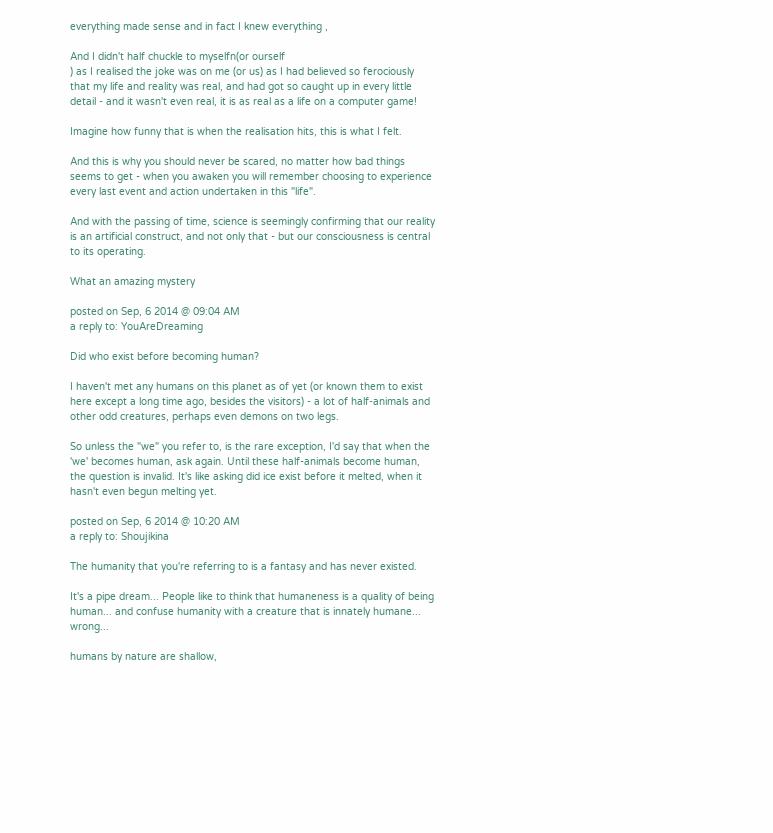everything made sense and in fact I knew everything ,

And I didn't half chuckle to myselfn(or ourself
) as I realised the joke was on me (or us) as I had believed so ferociously that my life and reality was real, and had got so caught up in every little detail - and it wasn't even real, it is as real as a life on a computer game!

Imagine how funny that is when the realisation hits, this is what I felt.

And this is why you should never be scared, no matter how bad things seems to get - when you awaken you will remember choosing to experience every last event and action undertaken in this "life".

And with the passing of time, science is seemingly confirming that our reality is an artificial construct, and not only that - but our consciousness is central to its operating.

What an amazing mystery

posted on Sep, 6 2014 @ 09:04 AM
a reply to: YouAreDreaming

Did who exist before becoming human?

I haven't met any humans on this planet as of yet (or known them to exist here except a long time ago, besides the visitors) - a lot of half-animals and other odd creatures, perhaps even demons on two legs.

So unless the "we" you refer to, is the rare exception, I'd say that when the 'we' becomes human, ask again. Until these half-animals become human, the question is invalid. It's like asking did ice exist before it melted, when it hasn't even begun melting yet.

posted on Sep, 6 2014 @ 10:20 AM
a reply to: Shoujikina

The humanity that you're referring to is a fantasy and has never existed.

It's a pipe dream... People like to think that humaneness is a quality of being human... and confuse humanity with a creature that is innately humane... wrong...

humans by nature are shallow,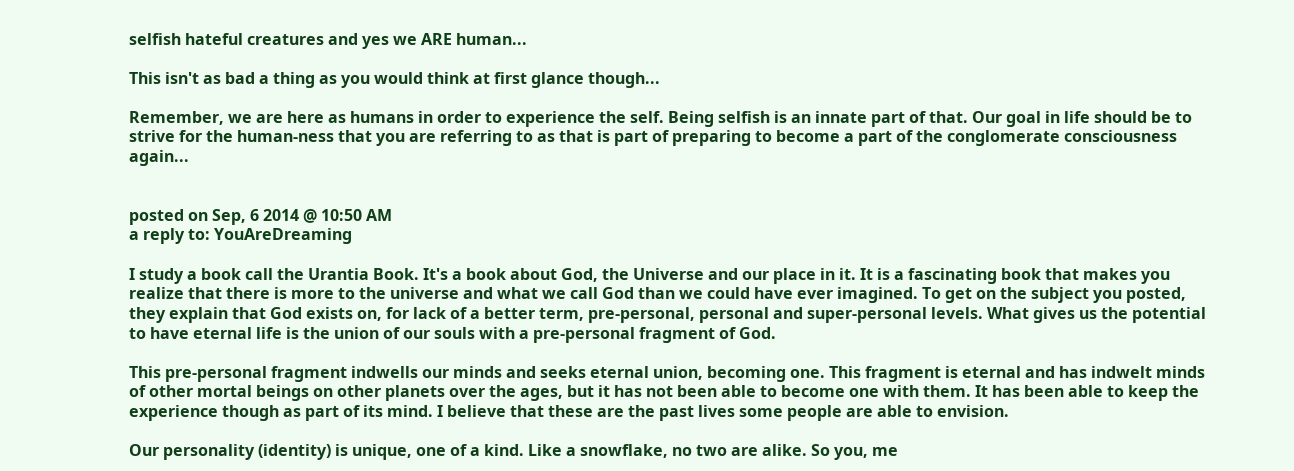selfish hateful creatures and yes we ARE human...

This isn't as bad a thing as you would think at first glance though...

Remember, we are here as humans in order to experience the self. Being selfish is an innate part of that. Our goal in life should be to strive for the human-ness that you are referring to as that is part of preparing to become a part of the conglomerate consciousness again...


posted on Sep, 6 2014 @ 10:50 AM
a reply to: YouAreDreaming

I study a book call the Urantia Book. It's a book about God, the Universe and our place in it. It is a fascinating book that makes you realize that there is more to the universe and what we call God than we could have ever imagined. To get on the subject you posted, they explain that God exists on, for lack of a better term, pre-personal, personal and super-personal levels. What gives us the potential to have eternal life is the union of our souls with a pre-personal fragment of God.

This pre-personal fragment indwells our minds and seeks eternal union, becoming one. This fragment is eternal and has indwelt minds of other mortal beings on other planets over the ages, but it has not been able to become one with them. It has been able to keep the experience though as part of its mind. I believe that these are the past lives some people are able to envision.

Our personality (identity) is unique, one of a kind. Like a snowflake, no two are alike. So you, me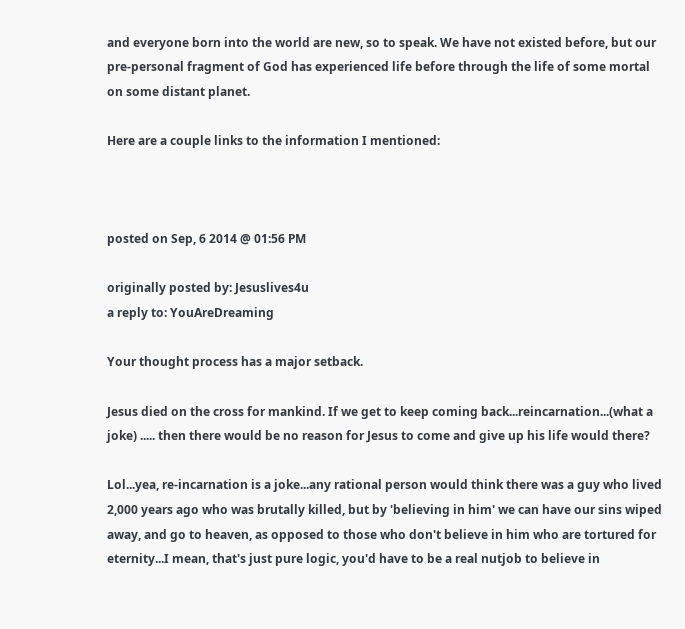and everyone born into the world are new, so to speak. We have not existed before, but our pre-personal fragment of God has experienced life before through the life of some mortal on some distant planet.

Here are a couple links to the information I mentioned:



posted on Sep, 6 2014 @ 01:56 PM

originally posted by: Jesuslives4u
a reply to: YouAreDreaming

Your thought process has a major setback.

Jesus died on the cross for mankind. If we get to keep coming back...reincarnation...(what a joke) ..... then there would be no reason for Jesus to come and give up his life would there?

Lol...yea, re-incarnation is a joke...any rational person would think there was a guy who lived 2,000 years ago who was brutally killed, but by 'believing in him' we can have our sins wiped away, and go to heaven, as opposed to those who don't believe in him who are tortured for eternity...I mean, that's just pure logic, you'd have to be a real nutjob to believe in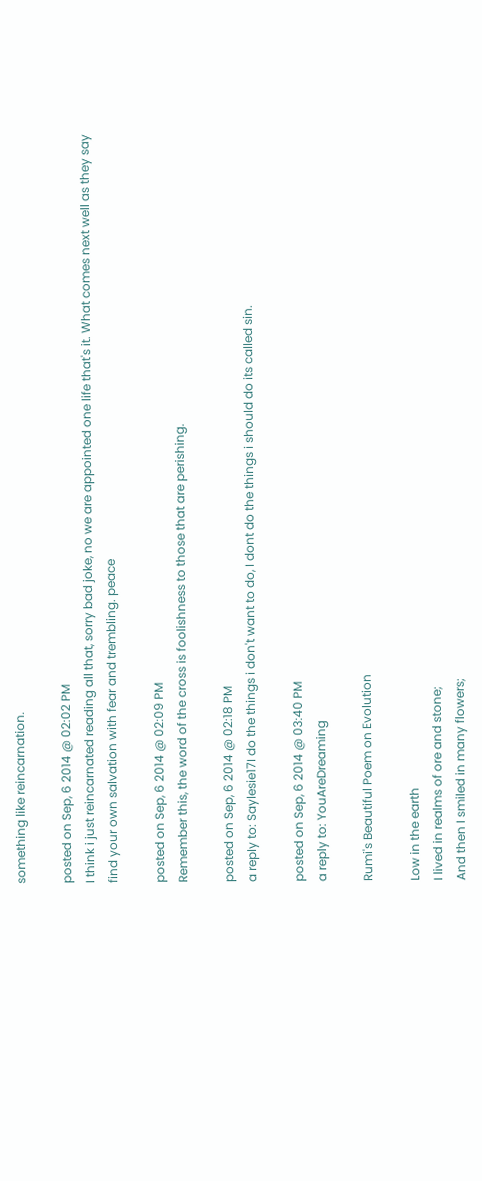something like reincarnation.

posted on Sep, 6 2014 @ 02:02 PM
I think i just reincarnated reading all that, sorry bad joke, no we are appointed one life that's it. What comes next well as they say find your own salvation with fear and trembling. peace

posted on Sep, 6 2014 @ 02:09 PM
Remember this, the word of the cross is foolishness to those that are perishing.

posted on Sep, 6 2014 @ 02:18 PM
a reply to: Saylesie17I do the things i don't want to do, I dont do the things i should do its called sin.

posted on Sep, 6 2014 @ 03:40 PM
a reply to: YouAreDreaming

Rumi's Beautiful Poem on Evolution

Low in the earth
I lived in realms of ore and stone;
And then I smiled in many flowers;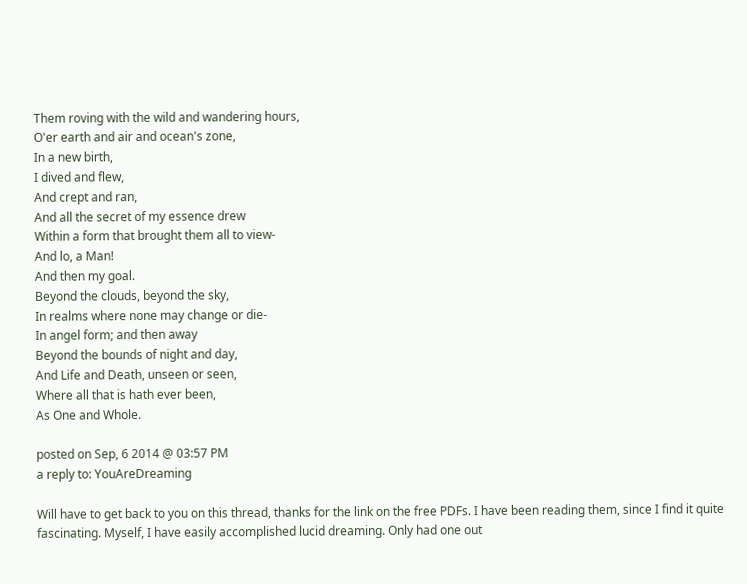Them roving with the wild and wandering hours,
O'er earth and air and ocean's zone,
In a new birth,
I dived and flew,
And crept and ran,
And all the secret of my essence drew
Within a form that brought them all to view-
And lo, a Man!
And then my goal.
Beyond the clouds, beyond the sky,
In realms where none may change or die-
In angel form; and then away
Beyond the bounds of night and day,
And Life and Death, unseen or seen,
Where all that is hath ever been,
As One and Whole.

posted on Sep, 6 2014 @ 03:57 PM
a reply to: YouAreDreaming

Will have to get back to you on this thread, thanks for the link on the free PDFs. I have been reading them, since I find it quite fascinating. Myself, I have easily accomplished lucid dreaming. Only had one out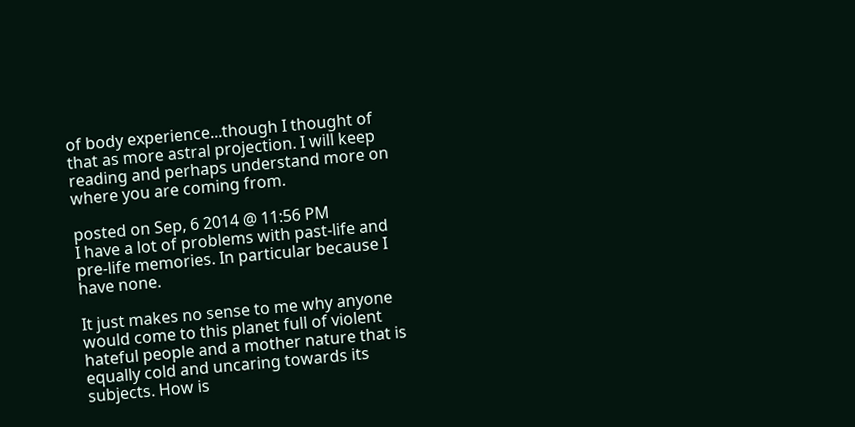of body experience...though I thought of that as more astral projection. I will keep reading and perhaps understand more on where you are coming from.

posted on Sep, 6 2014 @ 11:56 PM
I have a lot of problems with past-life and pre-life memories. In particular because I have none.

It just makes no sense to me why anyone would come to this planet full of violent hateful people and a mother nature that is equally cold and uncaring towards its subjects. How is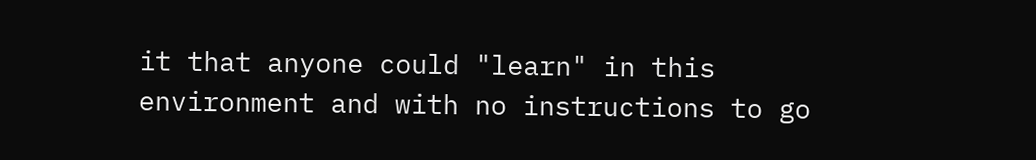it that anyone could "learn" in this environment and with no instructions to go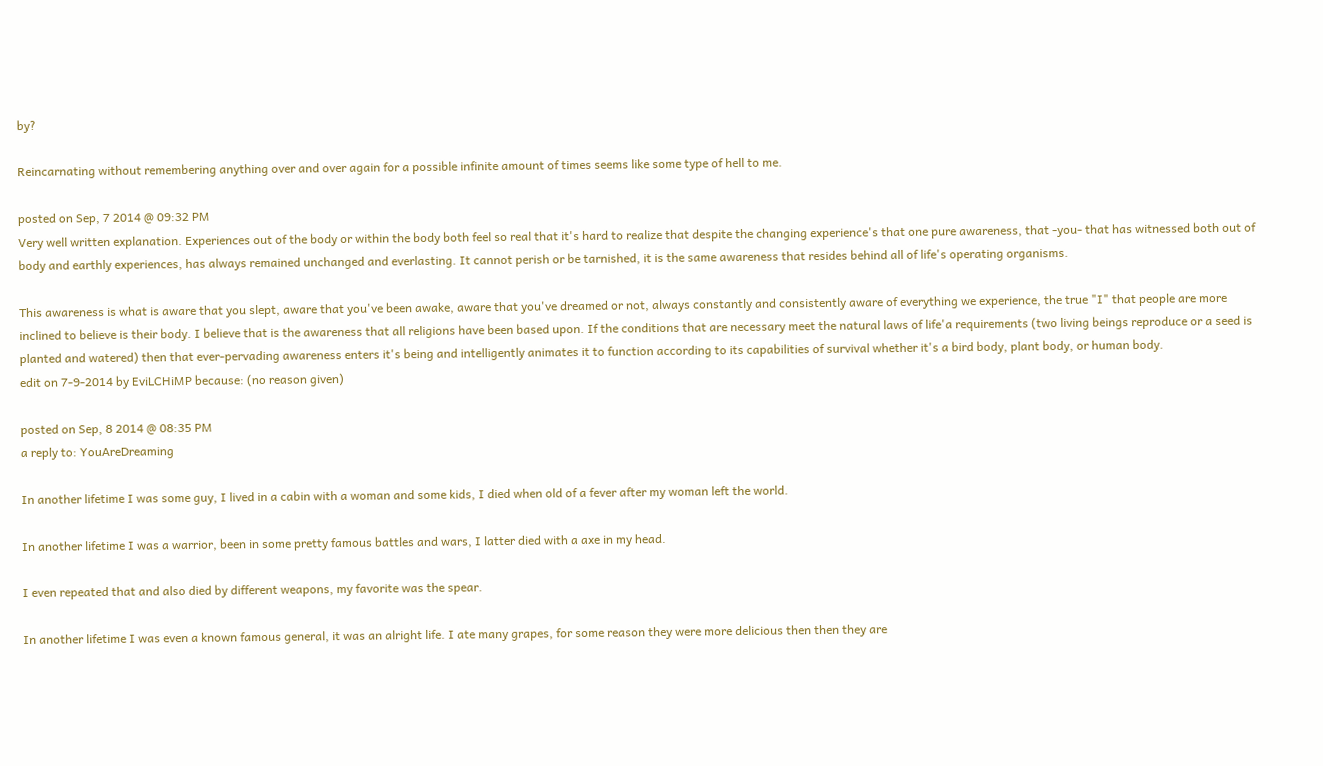by?

Reincarnating without remembering anything over and over again for a possible infinite amount of times seems like some type of hell to me.

posted on Sep, 7 2014 @ 09:32 PM
Very well written explanation. Experiences out of the body or within the body both feel so real that it's hard to realize that despite the changing experience's that one pure awareness, that -you- that has witnessed both out of body and earthly experiences, has always remained unchanged and everlasting. It cannot perish or be tarnished, it is the same awareness that resides behind all of life's operating organisms.

This awareness is what is aware that you slept, aware that you've been awake, aware that you've dreamed or not, always constantly and consistently aware of everything we experience, the true "I" that people are more inclined to believe is their body. I believe that is the awareness that all religions have been based upon. If the conditions that are necessary meet the natural laws of life'a requirements (two living beings reproduce or a seed is planted and watered) then that ever-pervading awareness enters it's being and intelligently animates it to function according to its capabilities of survival whether it's a bird body, plant body, or human body.
edit on 7-9-2014 by EviLCHiMP because: (no reason given)

posted on Sep, 8 2014 @ 08:35 PM
a reply to: YouAreDreaming

In another lifetime I was some guy, I lived in a cabin with a woman and some kids, I died when old of a fever after my woman left the world.

In another lifetime I was a warrior, been in some pretty famous battles and wars, I latter died with a axe in my head.

I even repeated that and also died by different weapons, my favorite was the spear.

In another lifetime I was even a known famous general, it was an alright life. I ate many grapes, for some reason they were more delicious then then they are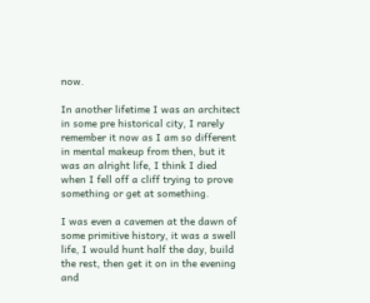now.

In another lifetime I was an architect in some pre historical city, I rarely remember it now as I am so different in mental makeup from then, but it was an alright life, I think I died when I fell off a cliff trying to prove something or get at something.

I was even a cavemen at the dawn of some primitive history, it was a swell life, I would hunt half the day, build the rest, then get it on in the evening and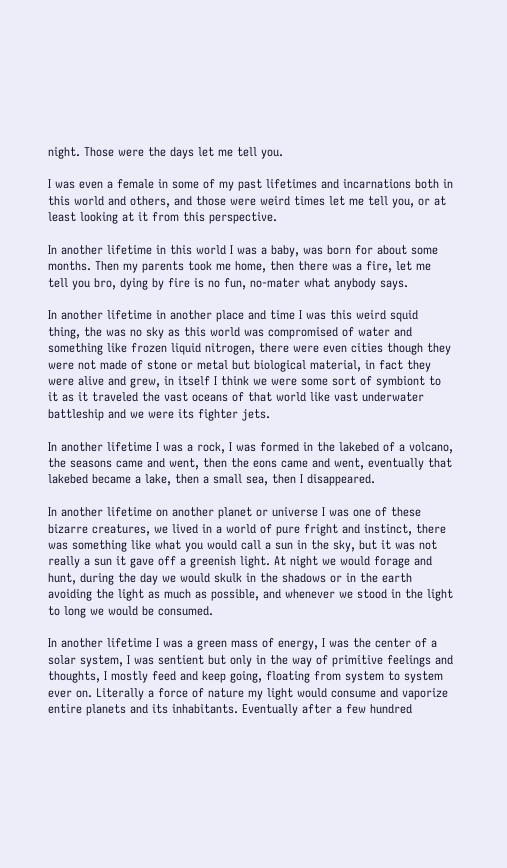night. Those were the days let me tell you.

I was even a female in some of my past lifetimes and incarnations both in this world and others, and those were weird times let me tell you, or at least looking at it from this perspective.

In another lifetime in this world I was a baby, was born for about some months. Then my parents took me home, then there was a fire, let me tell you bro, dying by fire is no fun, no-mater what anybody says.

In another lifetime in another place and time I was this weird squid thing, the was no sky as this world was compromised of water and something like frozen liquid nitrogen, there were even cities though they were not made of stone or metal but biological material, in fact they were alive and grew, in itself I think we were some sort of symbiont to it as it traveled the vast oceans of that world like vast underwater battleship and we were its fighter jets.

In another lifetime I was a rock, I was formed in the lakebed of a volcano, the seasons came and went, then the eons came and went, eventually that lakebed became a lake, then a small sea, then I disappeared.

In another lifetime on another planet or universe I was one of these bizarre creatures, we lived in a world of pure fright and instinct, there was something like what you would call a sun in the sky, but it was not really a sun it gave off a greenish light. At night we would forage and hunt, during the day we would skulk in the shadows or in the earth avoiding the light as much as possible, and whenever we stood in the light to long we would be consumed.

In another lifetime I was a green mass of energy, I was the center of a solar system, I was sentient but only in the way of primitive feelings and thoughts, I mostly feed and keep going, floating from system to system ever on. Literally a force of nature my light would consume and vaporize entire planets and its inhabitants. Eventually after a few hundred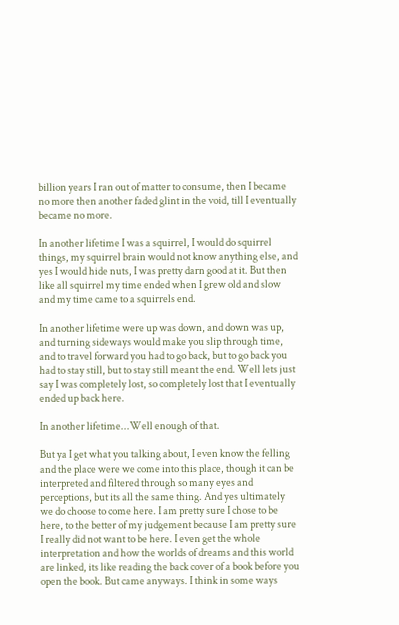billion years I ran out of matter to consume, then I became no more then another faded glint in the void, till I eventually became no more.

In another lifetime I was a squirrel, I would do squirrel things, my squirrel brain would not know anything else, and yes I would hide nuts, I was pretty darn good at it. But then like all squirrel my time ended when I grew old and slow and my time came to a squirrels end.

In another lifetime were up was down, and down was up, and turning sideways would make you slip through time, and to travel forward you had to go back, but to go back you had to stay still, but to stay still meant the end. Well lets just say I was completely lost, so completely lost that I eventually ended up back here.

In another lifetime...Well enough of that.

But ya I get what you talking about, I even know the felling and the place were we come into this place, though it can be interpreted and filtered through so many eyes and perceptions, but its all the same thing. And yes ultimately we do choose to come here. I am pretty sure I chose to be here, to the better of my judgement because I am pretty sure I really did not want to be here. I even get the whole interpretation and how the worlds of dreams and this world are linked, its like reading the back cover of a book before you open the book. But came anyways. I think in some ways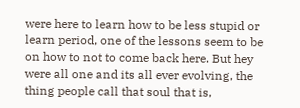were here to learn how to be less stupid or learn period, one of the lessons seem to be on how to not to come back here. But hey were all one and its all ever evolving, the thing people call that soul that is,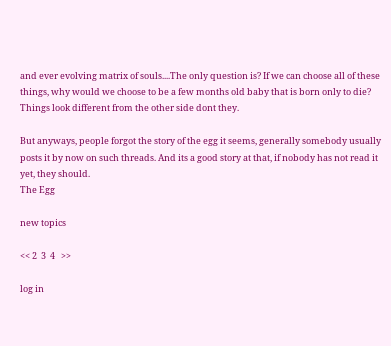and ever evolving matrix of souls....The only question is? If we can choose all of these things, why would we choose to be a few months old baby that is born only to die? Things look different from the other side dont they.

But anyways, people forgot the story of the egg it seems, generally somebody usually posts it by now on such threads. And its a good story at that, if nobody has not read it yet, they should.
The Egg

new topics

<< 2  3  4   >>

log in